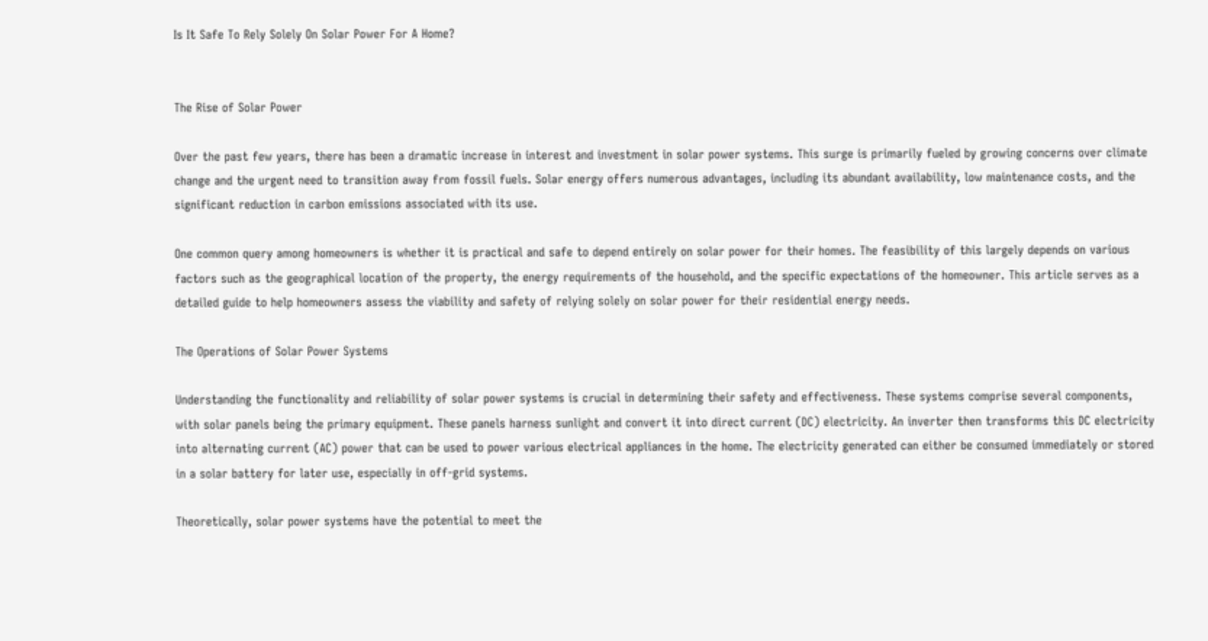Is It Safe To Rely Solely On Solar Power For A Home?


The Rise of Solar Power

Over the past few years, there has been a dramatic increase in interest and investment in solar power systems. This surge is primarily fueled by growing concerns over climate change and the urgent need to transition away from fossil fuels. Solar energy offers numerous advantages, including its abundant availability, low maintenance costs, and the significant reduction in carbon emissions associated with its use.

One common query among homeowners is whether it is practical and safe to depend entirely on solar power for their homes. The feasibility of this largely depends on various factors such as the geographical location of the property, the energy requirements of the household, and the specific expectations of the homeowner. This article serves as a detailed guide to help homeowners assess the viability and safety of relying solely on solar power for their residential energy needs.

The Operations of Solar Power Systems

Understanding the functionality and reliability of solar power systems is crucial in determining their safety and effectiveness. These systems comprise several components, with solar panels being the primary equipment. These panels harness sunlight and convert it into direct current (DC) electricity. An inverter then transforms this DC electricity into alternating current (AC) power that can be used to power various electrical appliances in the home. The electricity generated can either be consumed immediately or stored in a solar battery for later use, especially in off-grid systems.

Theoretically, solar power systems have the potential to meet the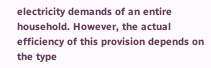electricity demands of an entire household. However, the actual efficiency of this provision depends on the type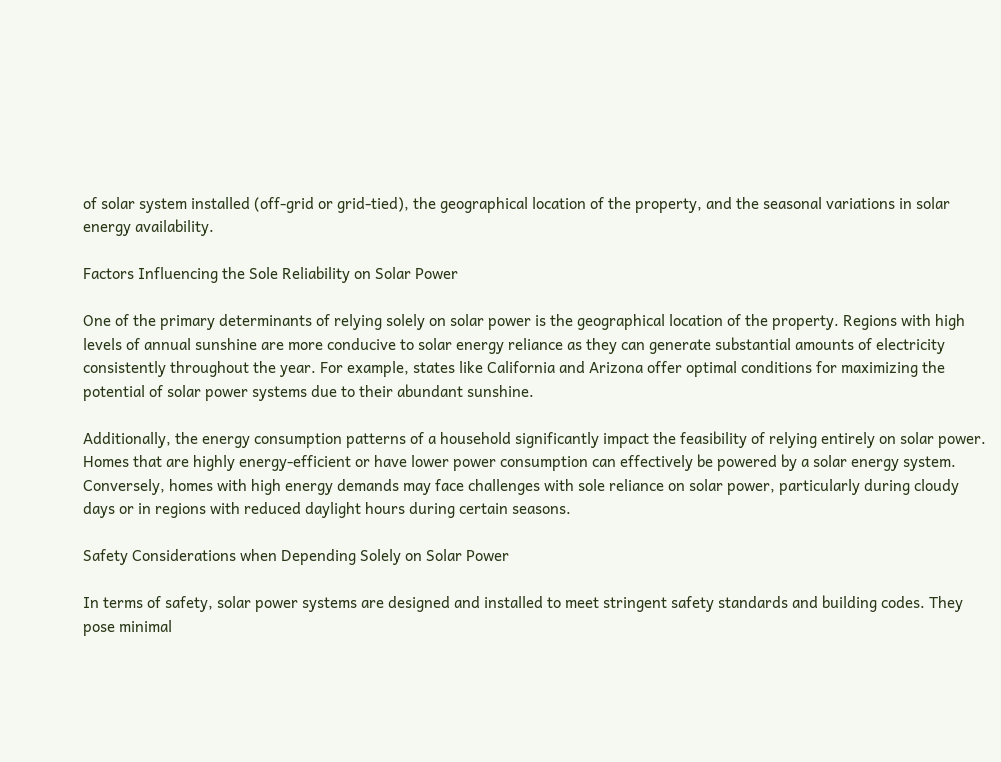of solar system installed (off-grid or grid-tied), the geographical location of the property, and the seasonal variations in solar energy availability.

Factors Influencing the Sole Reliability on Solar Power

One of the primary determinants of relying solely on solar power is the geographical location of the property. Regions with high levels of annual sunshine are more conducive to solar energy reliance as they can generate substantial amounts of electricity consistently throughout the year. For example, states like California and Arizona offer optimal conditions for maximizing the potential of solar power systems due to their abundant sunshine.

Additionally, the energy consumption patterns of a household significantly impact the feasibility of relying entirely on solar power. Homes that are highly energy-efficient or have lower power consumption can effectively be powered by a solar energy system. Conversely, homes with high energy demands may face challenges with sole reliance on solar power, particularly during cloudy days or in regions with reduced daylight hours during certain seasons.

Safety Considerations when Depending Solely on Solar Power

In terms of safety, solar power systems are designed and installed to meet stringent safety standards and building codes. They pose minimal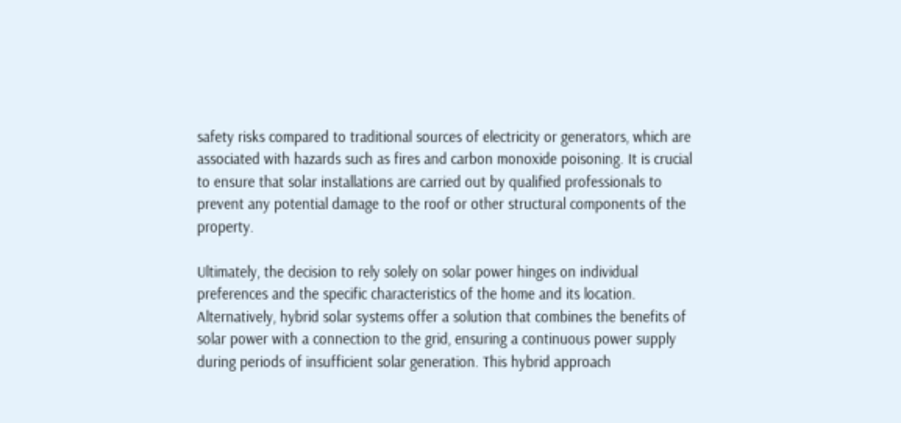safety risks compared to traditional sources of electricity or generators, which are associated with hazards such as fires and carbon monoxide poisoning. It is crucial to ensure that solar installations are carried out by qualified professionals to prevent any potential damage to the roof or other structural components of the property.

Ultimately, the decision to rely solely on solar power hinges on individual preferences and the specific characteristics of the home and its location. Alternatively, hybrid solar systems offer a solution that combines the benefits of solar power with a connection to the grid, ensuring a continuous power supply during periods of insufficient solar generation. This hybrid approach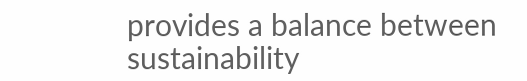provides a balance between sustainability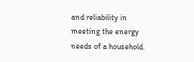and reliability in meeting the energy needs of a household.